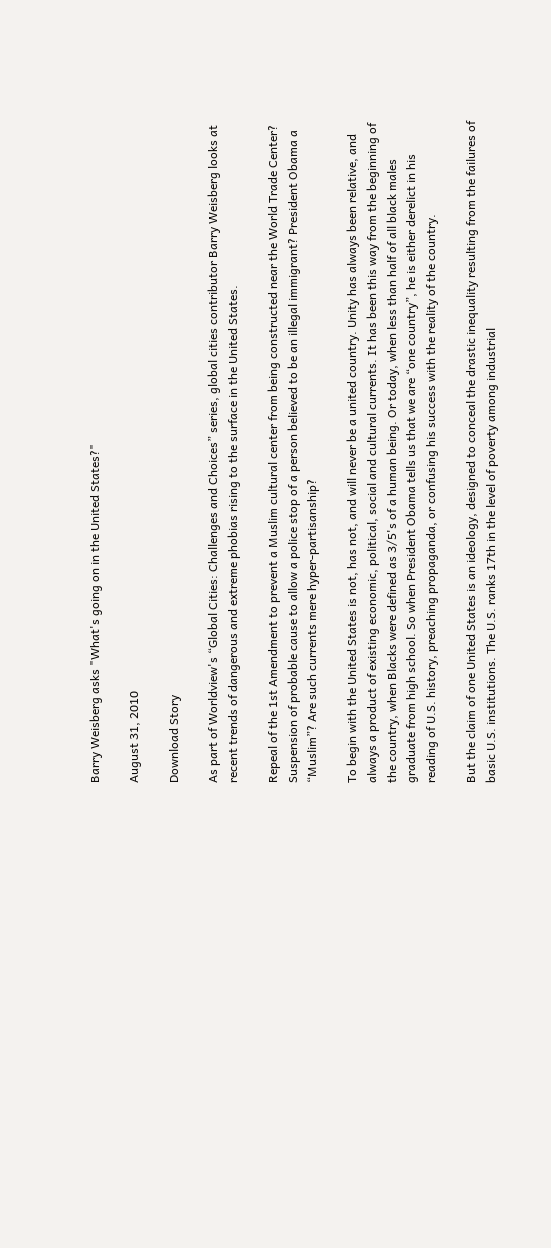Barry Weisberg asks "What's going on in the United States?"

August 31, 2010

Download Story

As part of Worldview's “Global Cities: Challenges and Choices” series, global cities contributor Barry Weisberg looks at recent trends of dangerous and extreme phobias rising to the surface in the United States.

Repeal of the 1st Amendment to prevent a Muslim cultural center from being constructed near the World Trade Center? Suspension of probable cause to allow a police stop of a person believed to be an illegal immigrant? President Obama a “Muslim”? Are such currents mere hyper-partisanship?

To begin with the United States is not, has not, and will never be a united country. Unity has always been relative, and always a product of existing economic, political, social and cultural currents. It has been this way from the beginning of the country, when Blacks were defined as 3/5's of a human being. Or today, when less than half of all black males graduate from high school. So when President Obama tells us that we are “one country”, he is either derelict in his reading of U.S. history, preaching propaganda, or confusing his success with the reality of the country.

But the claim of one United States is an ideology, designed to conceal the drastic inequality resulting from the failures of basic U.S. institutions. The U.S. ranks 17th in the level of poverty among industrial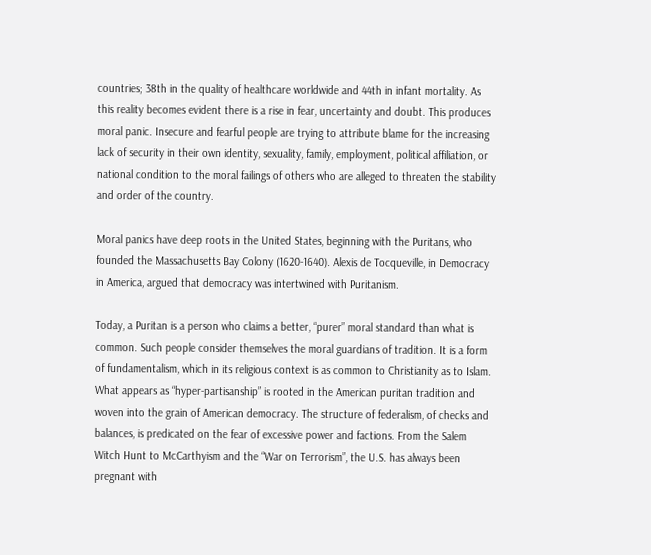countries; 38th in the quality of healthcare worldwide and 44th in infant mortality. As this reality becomes evident there is a rise in fear, uncertainty and doubt. This produces moral panic. Insecure and fearful people are trying to attribute blame for the increasing lack of security in their own identity, sexuality, family, employment, political affiliation, or national condition to the moral failings of others who are alleged to threaten the stability and order of the country.

Moral panics have deep roots in the United States, beginning with the Puritans, who founded the Massachusetts Bay Colony (1620-1640). Alexis de Tocqueville, in Democracy in America, argued that democracy was intertwined with Puritanism.

Today, a Puritan is a person who claims a better, “purer” moral standard than what is common. Such people consider themselves the moral guardians of tradition. It is a form of fundamentalism, which in its religious context is as common to Christianity as to Islam. What appears as “hyper-partisanship” is rooted in the American puritan tradition and woven into the grain of American democracy. The structure of federalism, of checks and balances, is predicated on the fear of excessive power and factions. From the Salem Witch Hunt to McCarthyism and the “War on Terrorism”, the U.S. has always been pregnant with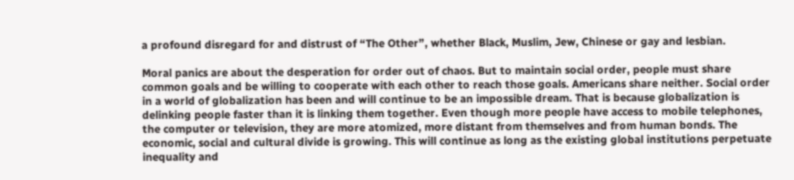a profound disregard for and distrust of “The Other”, whether Black, Muslim, Jew, Chinese or gay and lesbian.

Moral panics are about the desperation for order out of chaos. But to maintain social order, people must share common goals and be willing to cooperate with each other to reach those goals. Americans share neither. Social order in a world of globalization has been and will continue to be an impossible dream. That is because globalization is delinking people faster than it is linking them together. Even though more people have access to mobile telephones, the computer or television, they are more atomized, more distant from themselves and from human bonds. The economic, social and cultural divide is growing. This will continue as long as the existing global institutions perpetuate inequality and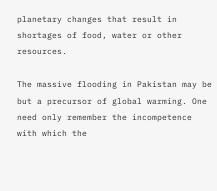planetary changes that result in shortages of food, water or other resources.

The massive flooding in Pakistan may be but a precursor of global warming. One need only remember the incompetence with which the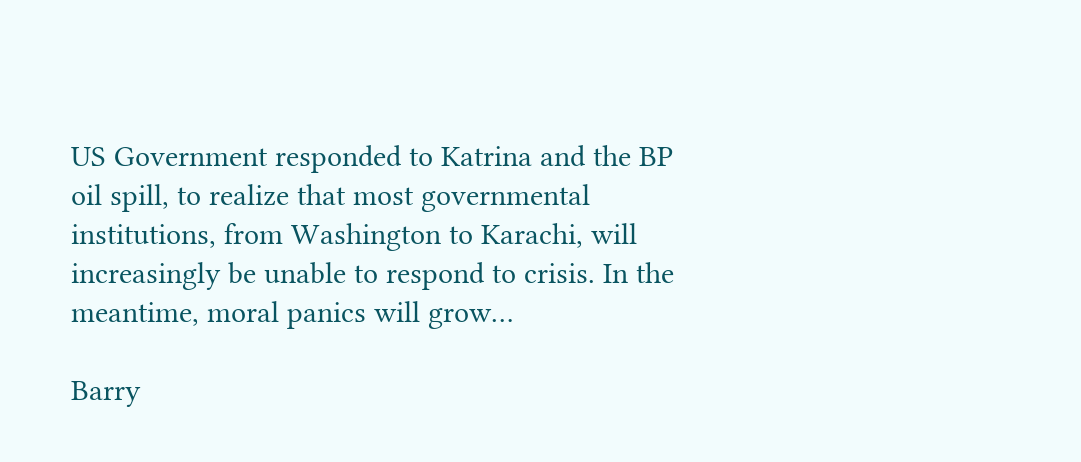US Government responded to Katrina and the BP oil spill, to realize that most governmental institutions, from Washington to Karachi, will increasingly be unable to respond to crisis. In the meantime, moral panics will grow…

Barry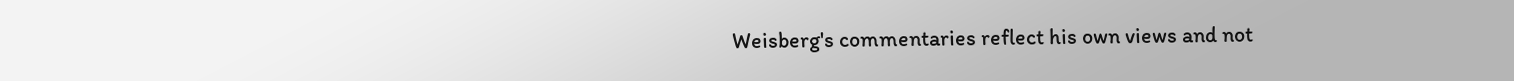Weisberg's commentaries reflect his own views and not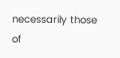necessarily those of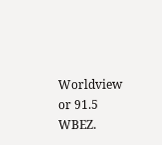Worldview or 91.5 WBEZ.